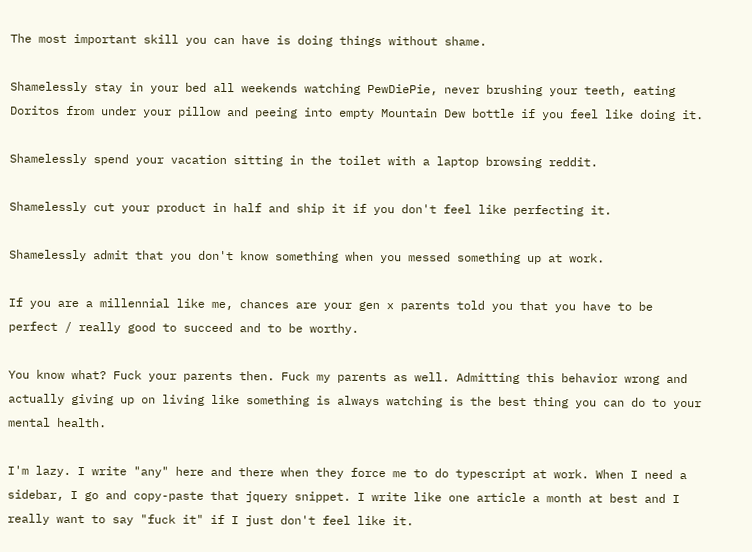The most important skill you can have is doing things without shame.

Shamelessly stay in your bed all weekends watching PewDiePie, never brushing your teeth, eating Doritos from under your pillow and peeing into empty Mountain Dew bottle if you feel like doing it.

Shamelessly spend your vacation sitting in the toilet with a laptop browsing reddit.

Shamelessly cut your product in half and ship it if you don't feel like perfecting it.

Shamelessly admit that you don't know something when you messed something up at work.

If you are a millennial like me, chances are your gen x parents told you that you have to be perfect / really good to succeed and to be worthy.

You know what? Fuck your parents then. Fuck my parents as well. Admitting this behavior wrong and actually giving up on living like something is always watching is the best thing you can do to your mental health.

I'm lazy. I write "any" here and there when they force me to do typescript at work. When I need a sidebar, I go and copy-paste that jquery snippet. I write like one article a month at best and I really want to say "fuck it" if I just don't feel like it.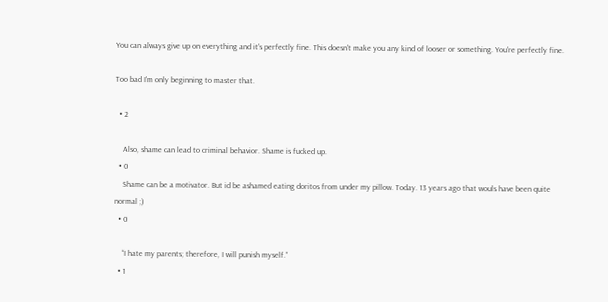You can always give up on everything and it's perfectly fine. This doesn't make you any kind of looser or something. You're perfectly fine.

Too bad I'm only beginning to master that.

  • 2

    Also, shame can lead to criminal behavior. Shame is fucked up.
  • 0
    Shame can be a motivator. But id be ashamed eating doritos from under my pillow. Today. 13 years ago that wouls have been quite normal ;)
  • 0

    “I hate my parents; therefore, I will punish myself.”
  • 1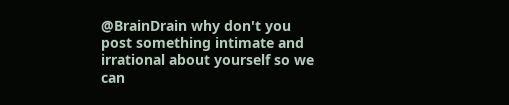@BrainDrain why don't you post something intimate and irrational about yourself so we can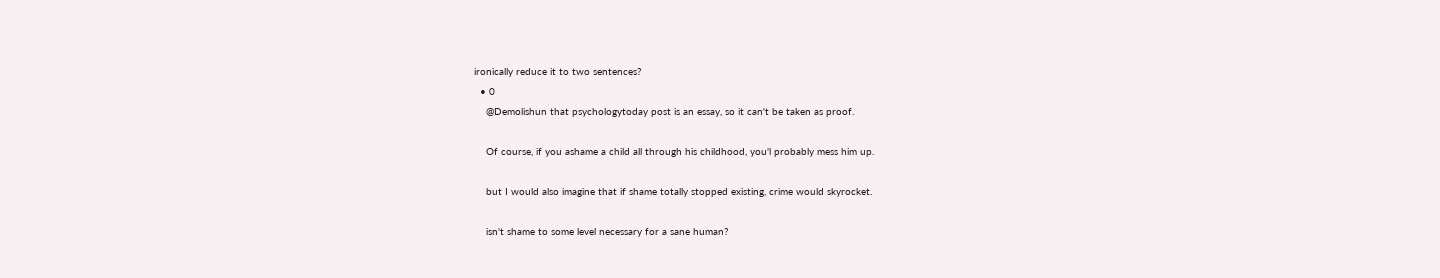ironically reduce it to two sentences?
  • 0
    @Demolishun that psychologytoday post is an essay, so it can't be taken as proof.

    Of course, if you ashame a child all through his childhood, you'l probably mess him up.

    but I would also imagine that if shame totally stopped existing, crime would skyrocket.

    isn't shame to some level necessary for a sane human?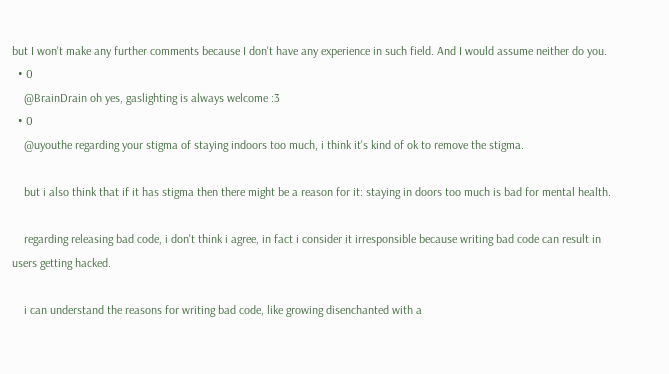but I won't make any further comments because I don't have any experience in such field. And I would assume neither do you.
  • 0
    @BrainDrain oh yes, gaslighting is always welcome :3
  • 0
    @uyouthe regarding your stigma of staying indoors too much, i think it's kind of ok to remove the stigma.

    but i also think that if it has stigma then there might be a reason for it: staying in doors too much is bad for mental health.

    regarding releasing bad code, i don't think i agree, in fact i consider it irresponsible because writing bad code can result in users getting hacked.

    i can understand the reasons for writing bad code, like growing disenchanted with a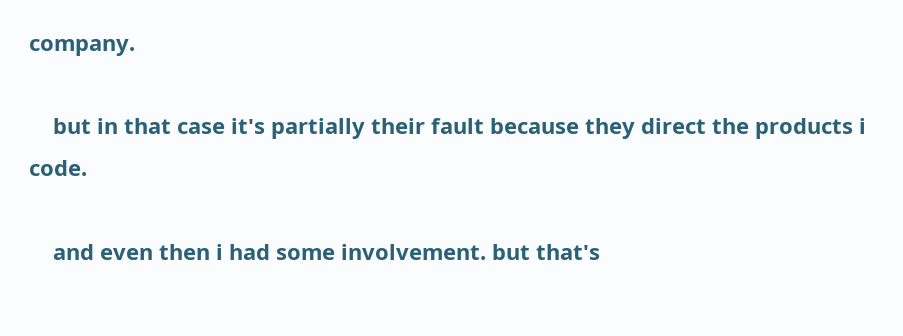company.

    but in that case it's partially their fault because they direct the products i code.

    and even then i had some involvement. but that's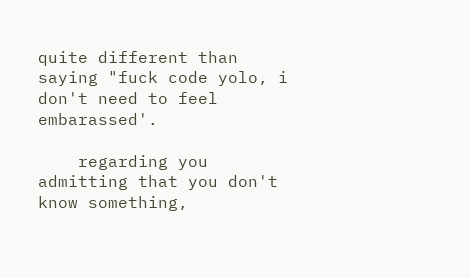quite different than saying "fuck code yolo, i don't need to feel embarassed'.

    regarding you admitting that you don't know something,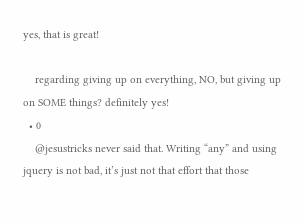yes, that is great!

    regarding giving up on everything, NO, but giving up on SOME things? definitely yes!
  • 0
    @jesustricks never said that. Writing “any” and using jquery is not bad, it’s just not that effort that those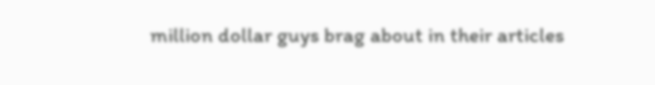million dollar guys brag about in their articles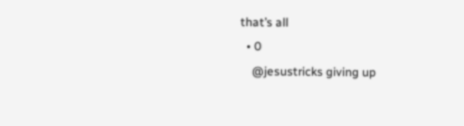that’s all
  • 0
    @jesustricks giving up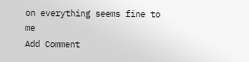on everything seems fine to me
Add Comment